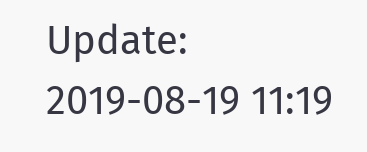Update: 2019-08-19 11:19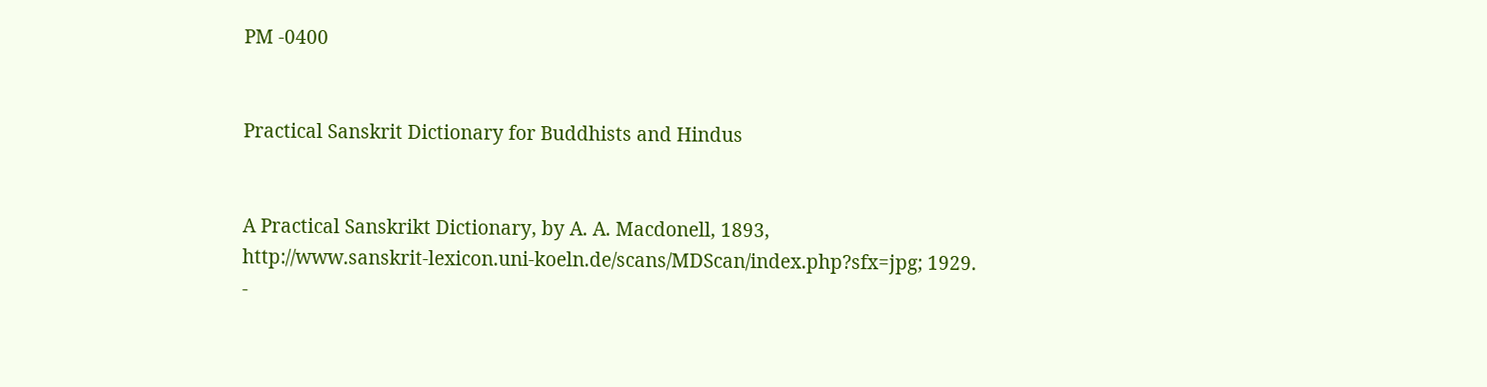PM -0400


Practical Sanskrit Dictionary for Buddhists and Hindus


A Practical Sanskrikt Dictionary, by A. A. Macdonell, 1893,
http://www.sanskrit-lexicon.uni-koeln.de/scans/MDScan/index.php?sfx=jpg; 1929.
-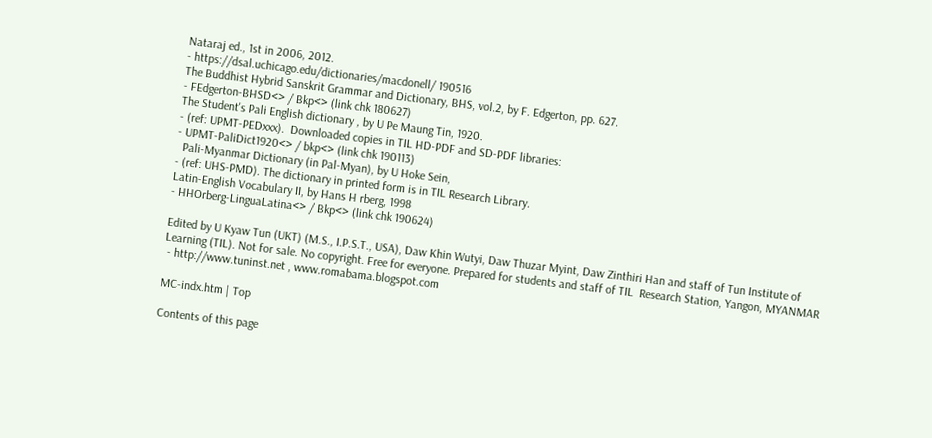Nataraj ed., 1st in 2006, 2012.
- https://dsal.uchicago.edu/dictionaries/macdonell/ 190516
The Buddhist Hybrid Sanskrit Grammar and Dictionary, BHS, vol.2, by F. Edgerton, pp. 627.
- FEdgerton-BHSD<> / Bkp<> (link chk 180627)
The Student's Pali English dictionary , by U Pe Maung Tin, 1920.
- (ref: UPMT-PEDxxx).  Downloaded copies in TIL HD-PDF and SD-PDF libraries:
- UPMT-PaliDict1920<> / bkp<> (link chk 190113)
  Pali-Myanmar Dictionary (in Pal-Myan), by U Hoke Sein,
- (ref: UHS-PMD). The dictionary in printed form is in TIL Research Library.
Latin-English Vocabulary II, by Hans H rberg, 1998
- HHOrberg-LinguaLatina<> / Bkp<> (link chk 190624)

Edited by U Kyaw Tun (UKT) (M.S., I.P.S.T., USA), Daw Khin Wutyi, Daw Thuzar Myint, Daw Zinthiri Han and staff of Tun Institute of Learning (TIL). Not for sale. No copyright. Free for everyone. Prepared for students and staff of TIL  Research Station, Yangon, MYANMAR
 - http://www.tuninst.net , www.romabama.blogspot.com

MC-indx.htm | Top

Contents of this page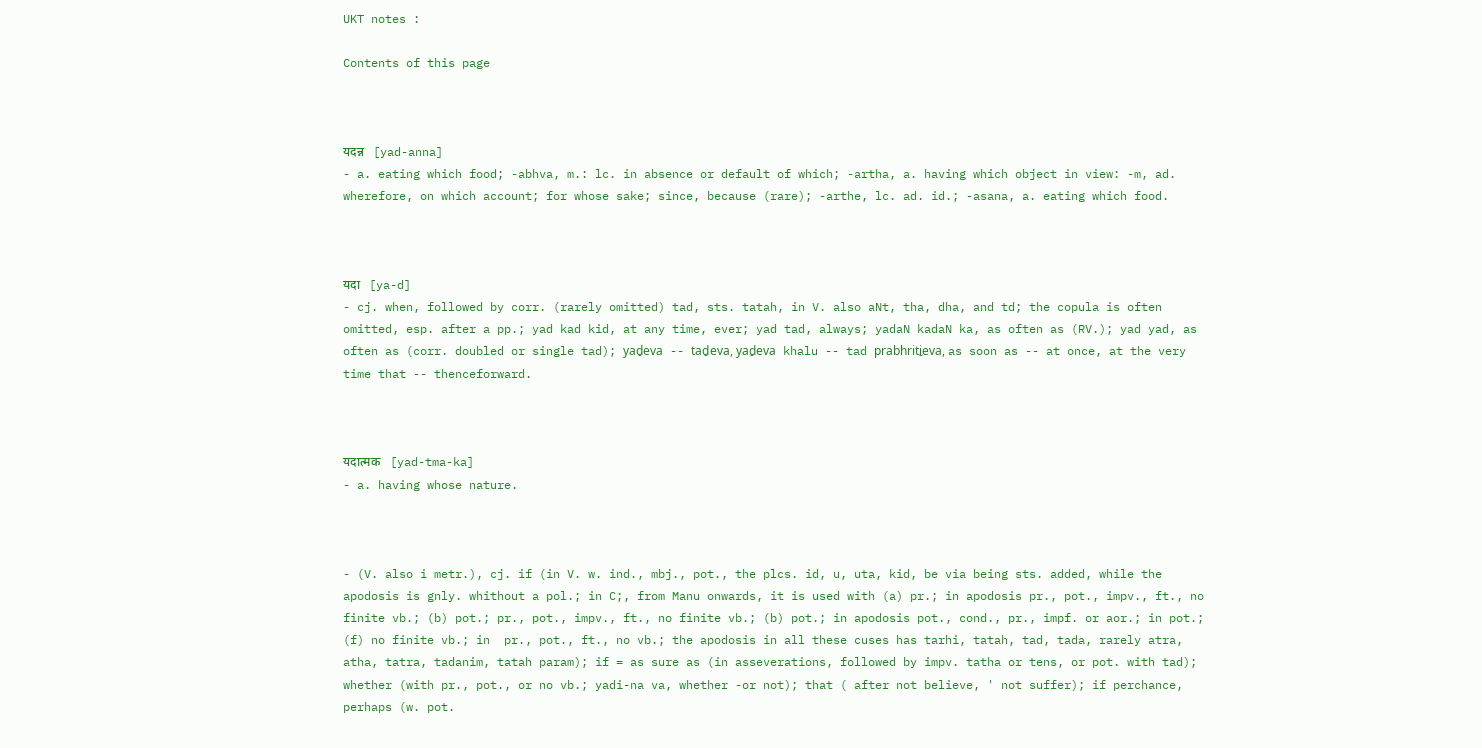UKT notes :

Contents of this page



यदन्न   [yad-anna]
- a. eating which food; -abhva, m.: lc. in absence or default of which; -artha, a. having which object in view: -m, ad. wherefore, on which account; for whose sake; since, because (rare); -arthe, lc. ad. id.; -asana, a. eating which food.



यदा   [ya-d]
- cj. when, followed by corr. (rarely omitted) tad, sts. tatah, in V. also aNt, tha, dha, and td; the copula is often omitted, esp. after a pp.; yad kad kid, at any time, ever; yad tad, always; yadaN kadaN ka, as often as (RV.); yad yad, as often as (corr. doubled or single tad); yad̮eva -- tad̮eva, yad̮eva khalu -- tad prabhriti̮eva, as soon as -- at once, at the very time that -- thenceforward.



यदात्मक   [yad-tma-ka]
- a. having whose nature.



- (V. also i metr.), cj. if (in V. w. ind., mbj., pot., the plcs. id, u, uta, kid, be via being sts. added, while the apodosis is gnly. whithout a pol.; in C;, from Manu onwards, it is used with (a) pr.; in apodosis pr., pot., impv., ft., no finite vb.; (b) pot.; pr., pot., impv., ft., no finite vb.; (b) pot.; in apodosis pot., cond., pr., impf. or aor.; in pot.; (f) no finite vb.; in  pr., pot., ft., no vb.; the apodosis in all these cuses has tarhi, tatah, tad, tada, rarely atra, atha, tatra, tadanim, tatah param); if = as sure as (in asseverations, followed by impv. tatha or tens, or pot. with tad); whether (with pr., pot., or no vb.; yadi-na va, whether -or not); that ( after not believe, ' not suffer); if perchance, perhaps (w. pot.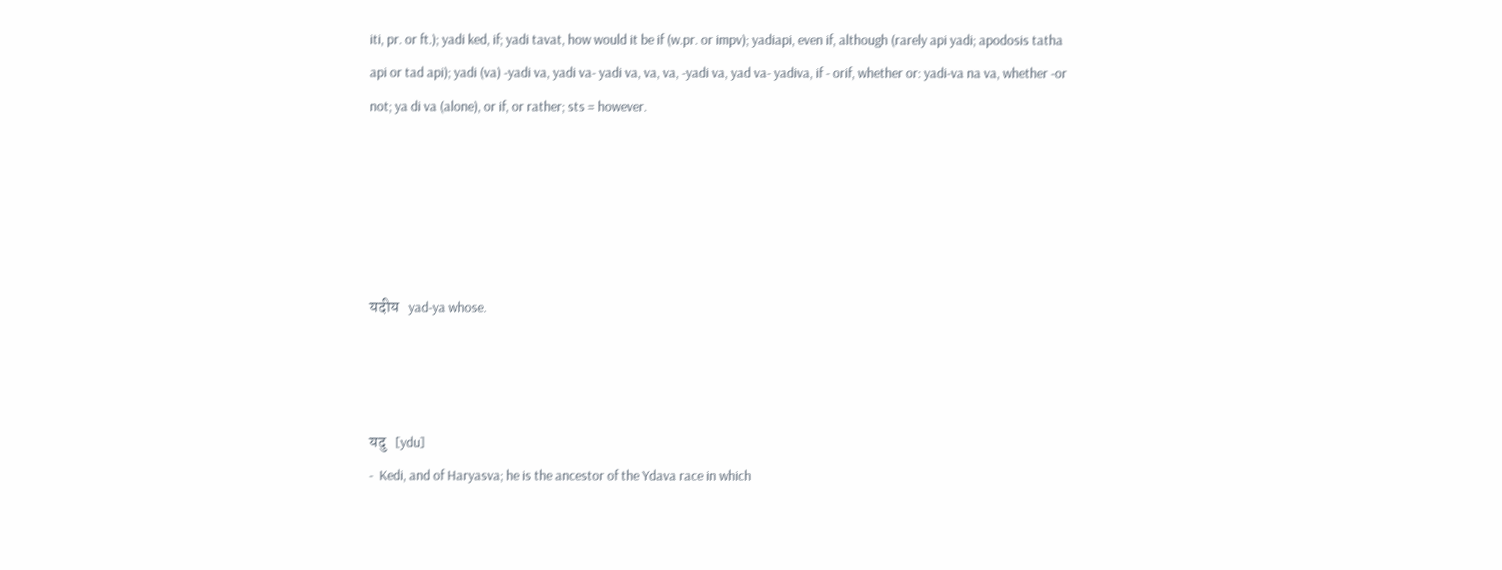iti, pr. or ft.); yadi ked, if; yadi tavat, how would it be if (w.pr. or impv); yadiapi, even if, although (rarely api yadi; apodosis tatha api or tad api); yadi (va) -yadi va, yadi va- yadi va, va, va, -yadi va, yad va- yadiva, if - orif, whether or: yadi-va na va, whether -or not; ya di va (alone), or if, or rather; sts = however.





यदीय   yad-ya whose.



यदु   [ydu]
-  Kedi, and of Haryasva; he is the ancestor of the Ydava race in which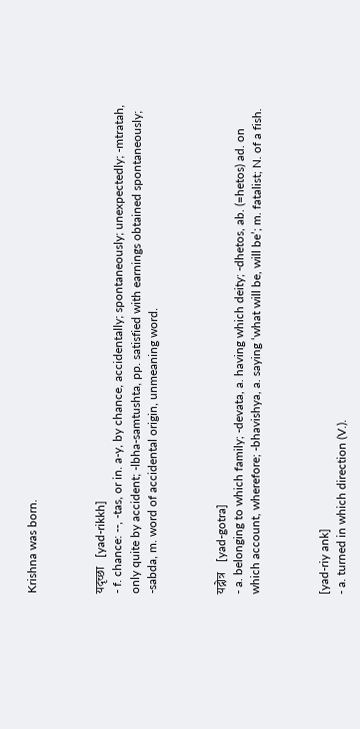Krishna was born.



यदृच्छा   [yad-rikkh]
- f. chance: --, -tas, or in. a-y, by chance, accidentally; spontaneously; unexpectedly; -mtratah, only quite by accident; -lbha-samtushta, pp. satisfied with earnings obtained spontaneously; -sabda, m. word of accidental origin, unmeaning word.



यद्गोत्र   [yad-gotra]
- a. belonging to which family; -devata, a. having which deity; -dhetos, ab. (=hetos) ad. on which account, wherefore; -bhavishya, a. saying ʻwhat will be, will beʼ; m. fatalist; N. of a fish.



[yad-riy ank]
- a. turned in which direction (V.).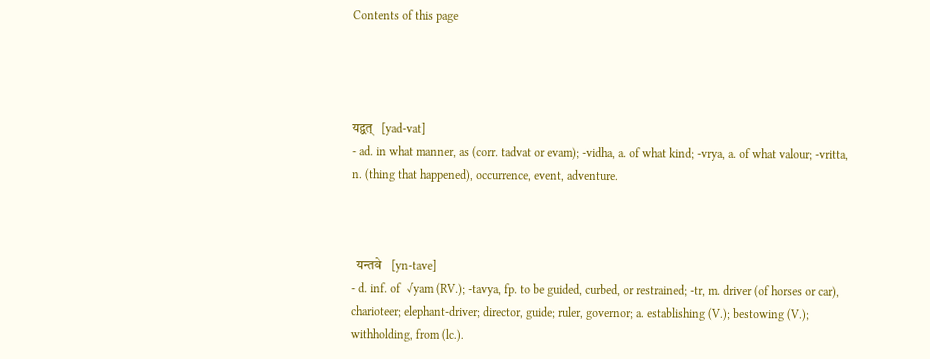Contents of this page




यद्वत्   [yad-vat]
- ad. in what manner, as (corr. tadvat or evam); -vidha, a. of what kind; -vrya, a. of what valour; -vritta, n. (thing that happened), occurrence, event, adventure.



  यन्तवे   [yn-tave]
- d. inf. of  √yam (RV.); -tavya, fp. to be guided, curbed, or restrained; -tr, m. driver (of horses or car), charioteer; elephant-driver; director, guide; ruler, governor; a. establishing (V.); bestowing (V.); withholding, from (lc.).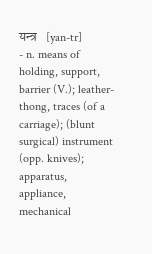यन्त्र   [yan-tr]
- n. means of holding, support, barrier (V.); leather-thong, traces (of a carriage); (blunt surgical) instrument (opp. knives); apparatus, appliance, mechanical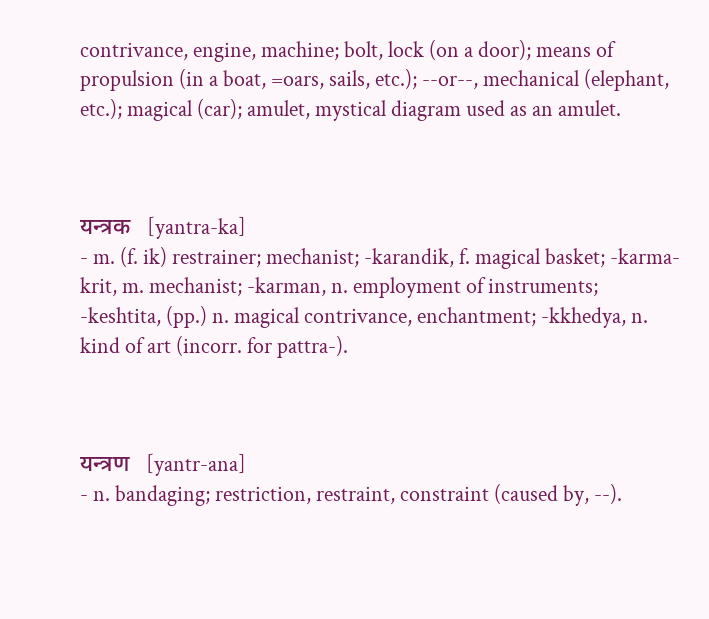contrivance, engine, machine; bolt, lock (on a door); means of propulsion (in a boat, =oars, sails, etc.); --or--, mechanical (elephant, etc.); magical (car); amulet, mystical diagram used as an amulet.



यन्त्रक   [yantra-ka]
- m. (f. ik) restrainer; mechanist; -karandik, f. magical basket; -karma-krit, m. mechanist; -karman, n. employment of instruments; -keshtita, (pp.) n. magical contrivance, enchantment; -kkhedya, n. kind of art (incorr. for pattra-).



यन्त्रण   [yantr-ana]
- n. bandaging; restriction, restraint, constraint (caused by, --).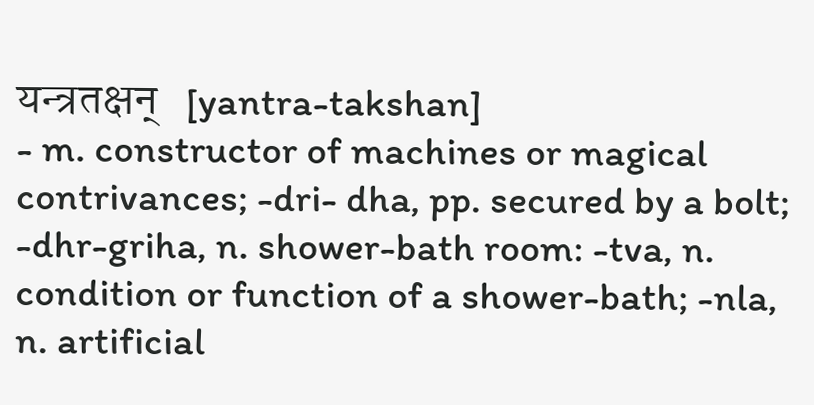यन्त्रतक्षन्   [yantra-takshan]
- m. constructor of machines or magical contrivances; -dri- dha, pp. secured by a bolt; -dhr-griha, n. shower-bath room: -tva, n. condition or function of a shower-bath; -nla, n. artificial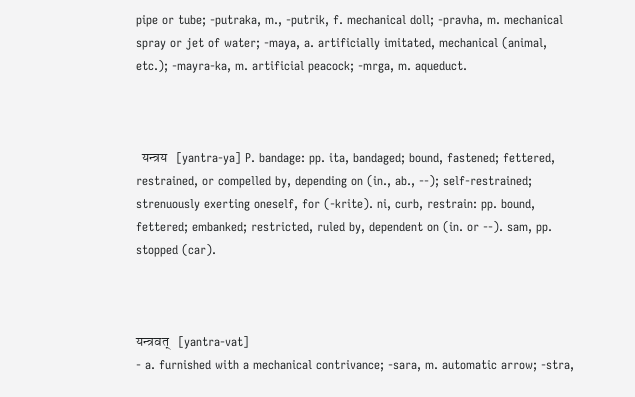pipe or tube; -putraka, m., -putrik, f. mechanical doll; -pravha, m. mechanical spray or jet of water; -maya, a. artificially imitated, mechanical (animal, etc.); -mayra-ka, m. artificial peacock; -mrga, m. aqueduct.



  यन्त्रय   [yantra-ya] P. bandage: pp. ita, bandaged; bound, fastened; fettered, restrained, or compelled by, depending on (in., ab., --); self-restrained; strenuously exerting oneself, for (-krite). ni, curb, restrain: pp. bound, fettered; embanked; restricted, ruled by, dependent on (in. or --). sam, pp. stopped (car).



यन्त्रवत्   [yantra-vat]
- a. furnished with a mechanical contrivance; -sara, m. automatic arrow; -stra,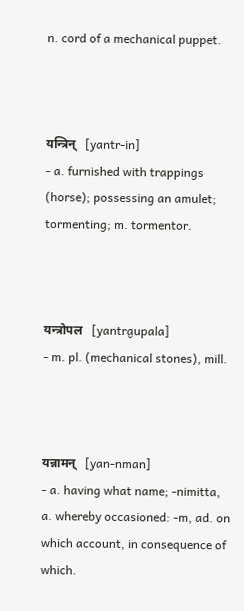n. cord of a mechanical puppet.



यन्त्रिन्   [yantr-in]
- a. furnished with trappings (horse); possessing an amulet; tormenting; m. tormentor.



यन्त्रोपल   [yantra̮upala]
- m. pl. (mechanical stones), mill.



यन्नामन्   [yan-nman]
- a. having what name; -nimitta, a. whereby occasioned: -m, ad. on which account, in consequence of which.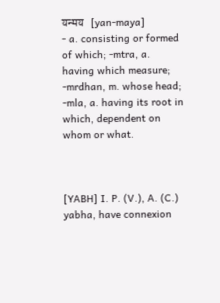यन्मय   [yan-maya]
- a. consisting or formed of which; -mtra, a. having which measure; -mrdhan, m. whose head; -mla, a. having its root in which, dependent on whom or what.



[YABH] I. P. (V.), A. (C.) yabha, have connexion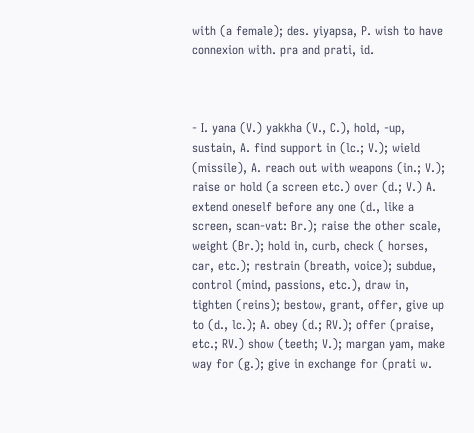with (a female); des. yiyapsa, P. wish to have connexion with. pra and prati, id.



- I. yana (V.) yakkha (V., C.), hold, -up, sustain, A. find support in (lc.; V.); wield (missile), A. reach out with weapons (in.; V.); raise or hold (a screen etc.) over (d.; V.) A. extend oneself before any one (d., like a screen, scan-vat: Br.); raise the other scale, weight (Br.); hold in, curb, check ( horses, car, etc.); restrain (breath, voice); subdue, control (mind, passions, etc.), draw in, tighten (reins); bestow, grant, offer, give up to (d., lc.); A. obey (d.; RV.); offer (praise, etc.; RV.) show (teeth; V.); margan yam, make way for (g.); give in exchange for (prati w.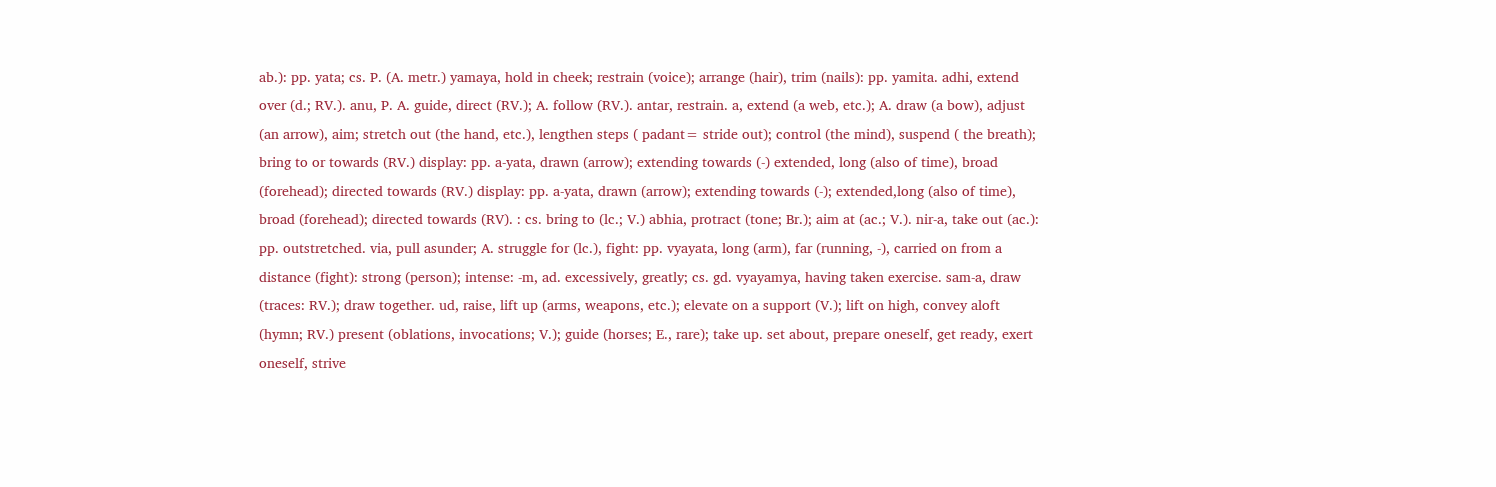ab.): pp. yata; cs. P. (A. metr.) yamaya, hold in cheek; restrain (voice); arrange (hair), trim (nails): pp. yamita. adhi, extend over (d.; RV.). anu, P. A. guide, direct (RV.); A. follow (RV.). antar, restrain. a, extend (a web, etc.); A. draw (a bow), adjust (an arrow), aim; stretch out (the hand, etc.), lengthen steps ( padant= stride out); control (the mind), suspend ( the breath); bring to or towards (RV.) display: pp. a-yata, drawn (arrow); extending towards (-) extended, long (also of time), broad (forehead); directed towards (RV.) display: pp. a-yata, drawn (arrow); extending towards (-); extended,long (also of time), broad (forehead); directed towards (RV). : cs. bring to (lc.; V.) abhia, protract (tone; Br.); aim at (ac.; V.). nir-a, take out (ac.): pp. outstretched. via, pull asunder; A. struggle for (lc.), fight: pp. vyayata, long (arm), far (running, -), carried on from a distance (fight): strong (person); intense: -m, ad. excessively, greatly; cs. gd. vyayamya, having taken exercise. sam-a, draw (traces: RV.); draw together. ud, raise, lift up (arms, weapons, etc.); elevate on a support (V.); lift on high, convey aloft (hymn; RV.) present (oblations, invocations; V.); guide (horses; E., rare); take up. set about, prepare oneself, get ready, exert oneself, strive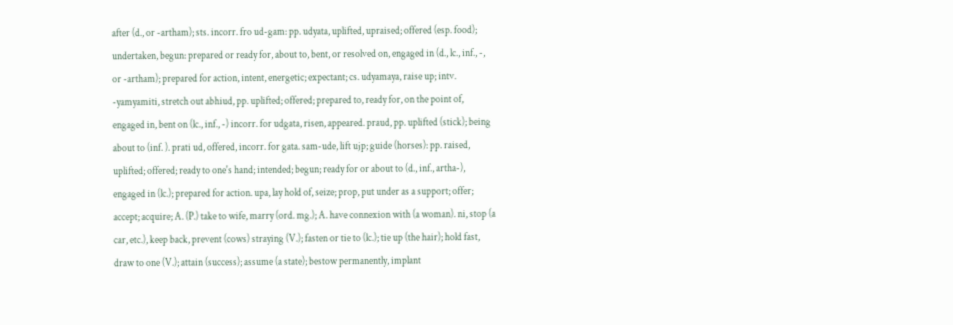after (d., or -artham); sts. incorr. fro ud-gam: pp. udyata, uplifted, upraised; offered (esp. food); undertaken, begun: prepared or ready for, about to, bent, or resolved on, engaged in (d., lc., inf., -, or -artham); prepared for action, intent, energetic; expectant; cs. udyamaya, raise up; intv. -yamyamiti, stretch out abhiud, pp. uplifted; offered; prepared to, ready for, on the point of, engaged in, bent on (lc., inf., -) incorr. for udgata, risen, appeared. praud, pp. uplifted (stick); being about to (inf. ). prati ud, offered, incorr. for gata. sam-ude, lift ujp; guide (horses): pp. raised, uplifted; offered; ready to one's hand; intended; begun; ready for or about to (d., inf., artha-), engaged in (lc.); prepared for action. upa, lay hold of, seize; prop, put under as a support; offer; accept; acquire; A. (P.) take to wife, marry (ord. mg.); A. have connexion with (a woman). ni, stop (a car, etc.), keep back, prevent (cows) straying (V.); fasten or tie to (lc.); tie up (the hair); hold fast, draw to one (V.); attain (success); assume (a state); bestow permanently, implant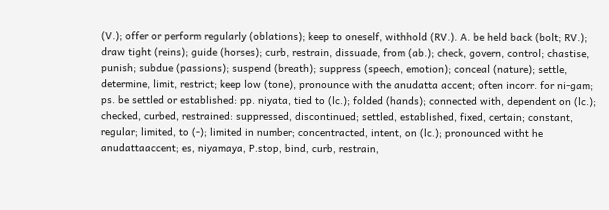(V.); offer or perform regularly (oblations); keep to oneself, withhold (RV.). A. be held back (bolt; RV.); draw tight (reins); guide (horses); curb, restrain, dissuade, from (ab.); check, govern, control; chastise, punish; subdue (passions); suspend (breath); suppress (speech, emotion); conceal (nature); settle, determine, limit, restrict; keep low (tone), pronounce with the anudatta accent; often incorr. for ni-gam; ps. be settled or established: pp. niyata, tied to (lc.); folded (hands); connected with, dependent on (lc.); checked, curbed, restrained: suppressed, discontinued; settled, established, fixed, certain; constant, regular; limited, to (-); limited in number; concentracted, intent, on (lc.); pronounced witht he anudattaaccent; es, niyamaya, P.stop, bind, curb, restrain,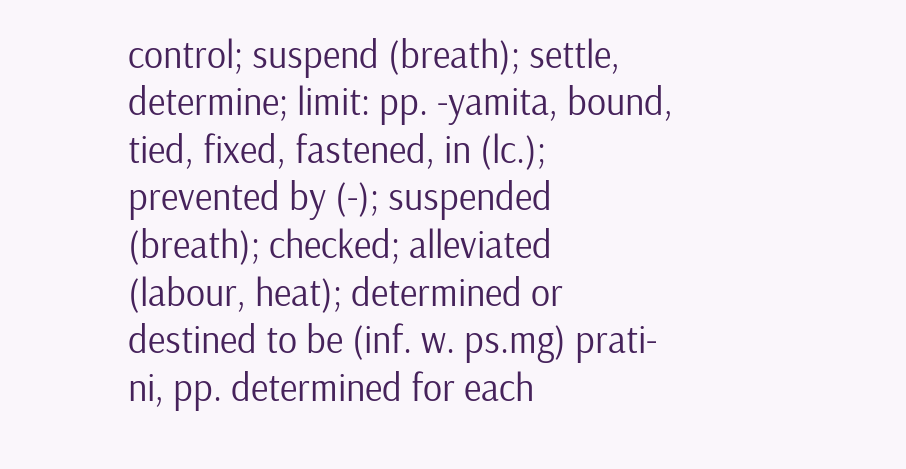control; suspend (breath); settle, determine; limit: pp. -yamita, bound, tied, fixed, fastened, in (lc.); prevented by (-); suspended (breath); checked; alleviated (labour, heat); determined or destined to be (inf. w. ps.mg) prati-ni, pp. determined for each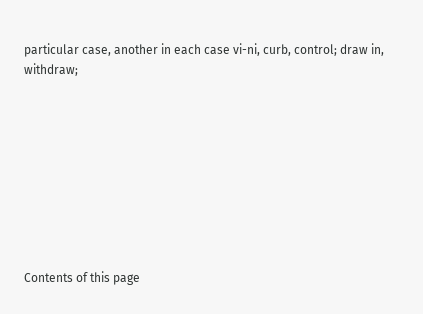particular case, another in each case vi-ni, curb, control; draw in, withdraw;









Contents of this page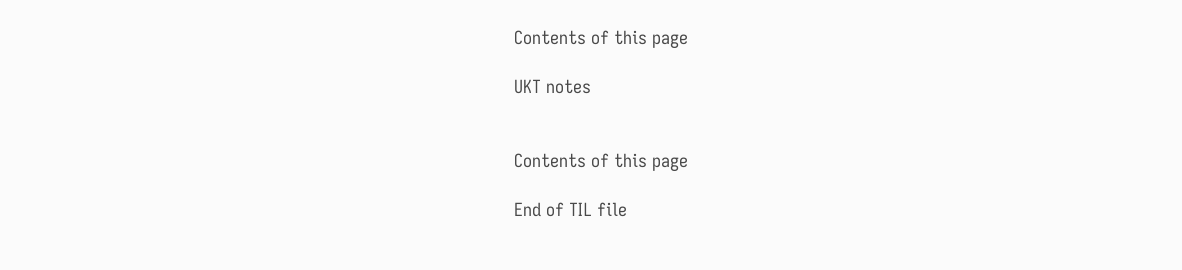Contents of this page

UKT notes


Contents of this page

End of TIL file